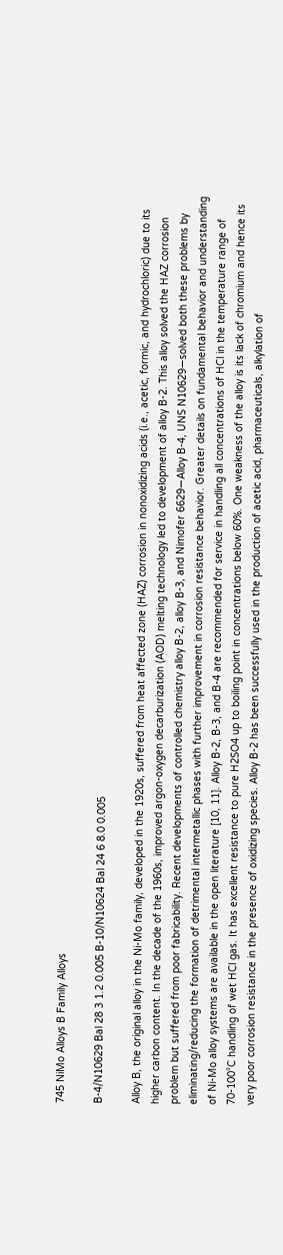745 NiMo Alloys B Family Alloys

B-4/N10629 Bal 28 3 1.2 0.005 B-10/N10624 Bal 24 6 8.0 0.005

Alloy B, the original alloy in the Ni-Mo family, developed in the 1920s, suffered from heat affected zone (HAZ) corrosion in nonoxidizing acids (i.e., acetic, formic, and hydrochloric) due to its higher carbon content. In the decade of the 1960s, improved argon-oxygen decarburization (AOD) melting technology led to development of alloy B-2. This alloy solved the HAZ corrosion problem but suffered from poor fabricability. Recent developments of controlled chemistry alloy B-2, alloy B-3, and Nimofer 6629—Alloy B-4, UNS N10629—solved both these problems by eliminating/reducing the formation of detrimental intermetallic phases with further improvement in corrosion resistance behavior. Greater details on fundamental behavior and understanding of Ni-Mo alloy systems are available in the open literature [10, 11]. Alloy B-2, B-3, and B-4 are recommended for service in handling all concentrations of HCl in the temperature range of 70-100°C handling of wet HCl gas. It has excellent resistance to pure H2SO4 up to boiling point in concentrations below 60%. One weakness of the alloy is its lack of chromium and hence its very poor corrosion resistance in the presence of oxidizing species. Alloy B-2 has been successfully used in the production of acetic acid, pharmaceuticals, alkylation of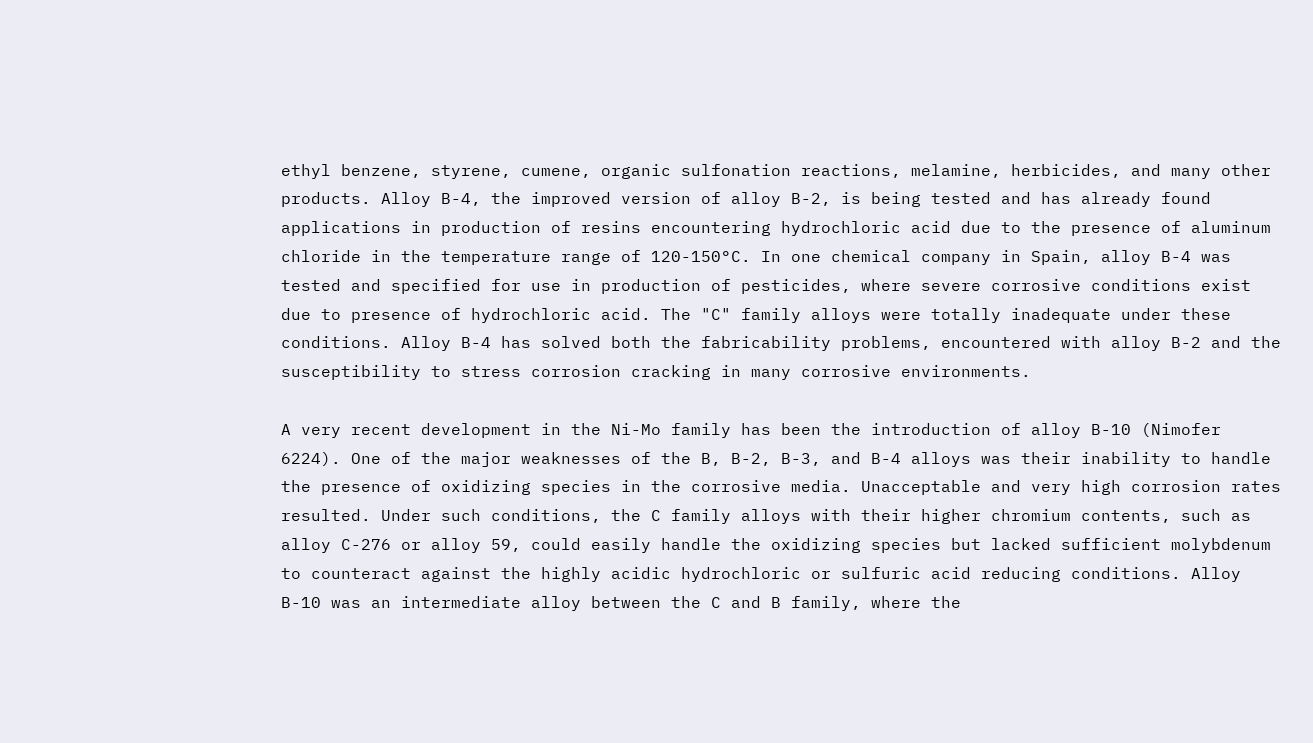ethyl benzene, styrene, cumene, organic sulfonation reactions, melamine, herbicides, and many other products. Alloy B-4, the improved version of alloy B-2, is being tested and has already found applications in production of resins encountering hydrochloric acid due to the presence of aluminum chloride in the temperature range of 120-150°C. In one chemical company in Spain, alloy B-4 was tested and specified for use in production of pesticides, where severe corrosive conditions exist due to presence of hydrochloric acid. The "C" family alloys were totally inadequate under these conditions. Alloy B-4 has solved both the fabricability problems, encountered with alloy B-2 and the susceptibility to stress corrosion cracking in many corrosive environments.

A very recent development in the Ni-Mo family has been the introduction of alloy B-10 (Nimofer 6224). One of the major weaknesses of the B, B-2, B-3, and B-4 alloys was their inability to handle the presence of oxidizing species in the corrosive media. Unacceptable and very high corrosion rates resulted. Under such conditions, the C family alloys with their higher chromium contents, such as alloy C-276 or alloy 59, could easily handle the oxidizing species but lacked sufficient molybdenum to counteract against the highly acidic hydrochloric or sulfuric acid reducing conditions. Alloy B-10 was an intermediate alloy between the C and B family, where the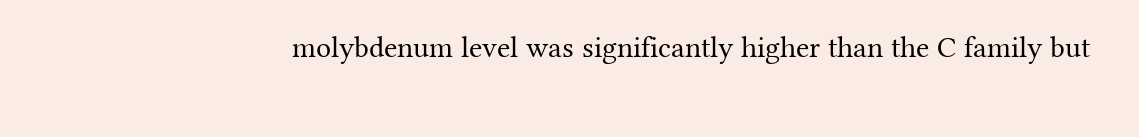molybdenum level was significantly higher than the C family but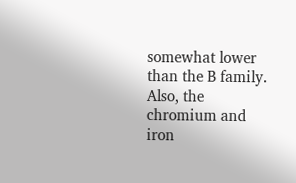somewhat lower than the B family. Also, the chromium and iron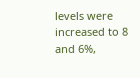levels were increased to 8 and 6%,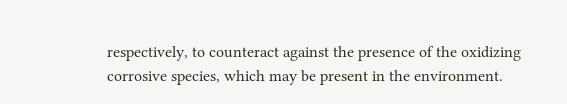respectively, to counteract against the presence of the oxidizing corrosive species, which may be present in the environment.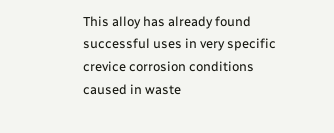This alloy has already found successful uses in very specific crevice corrosion conditions caused in waste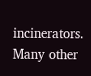incinerators. Many other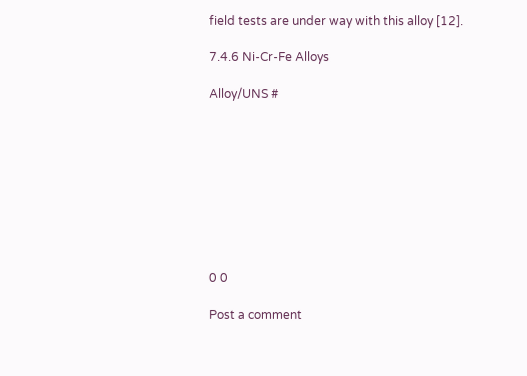field tests are under way with this alloy [12].

7.4.6 Ni-Cr-Fe Alloys

Alloy/UNS #









0 0

Post a comment